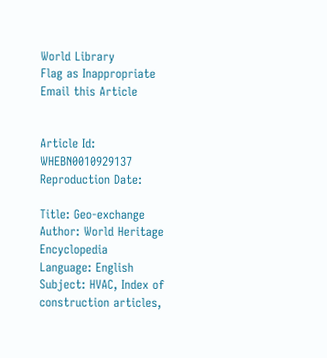World Library
Flag as Inappropriate
Email this Article


Article Id: WHEBN0010929137
Reproduction Date:

Title: Geo-exchange
Author: World Heritage Encyclopedia
Language: English
Subject: HVAC, Index of construction articles,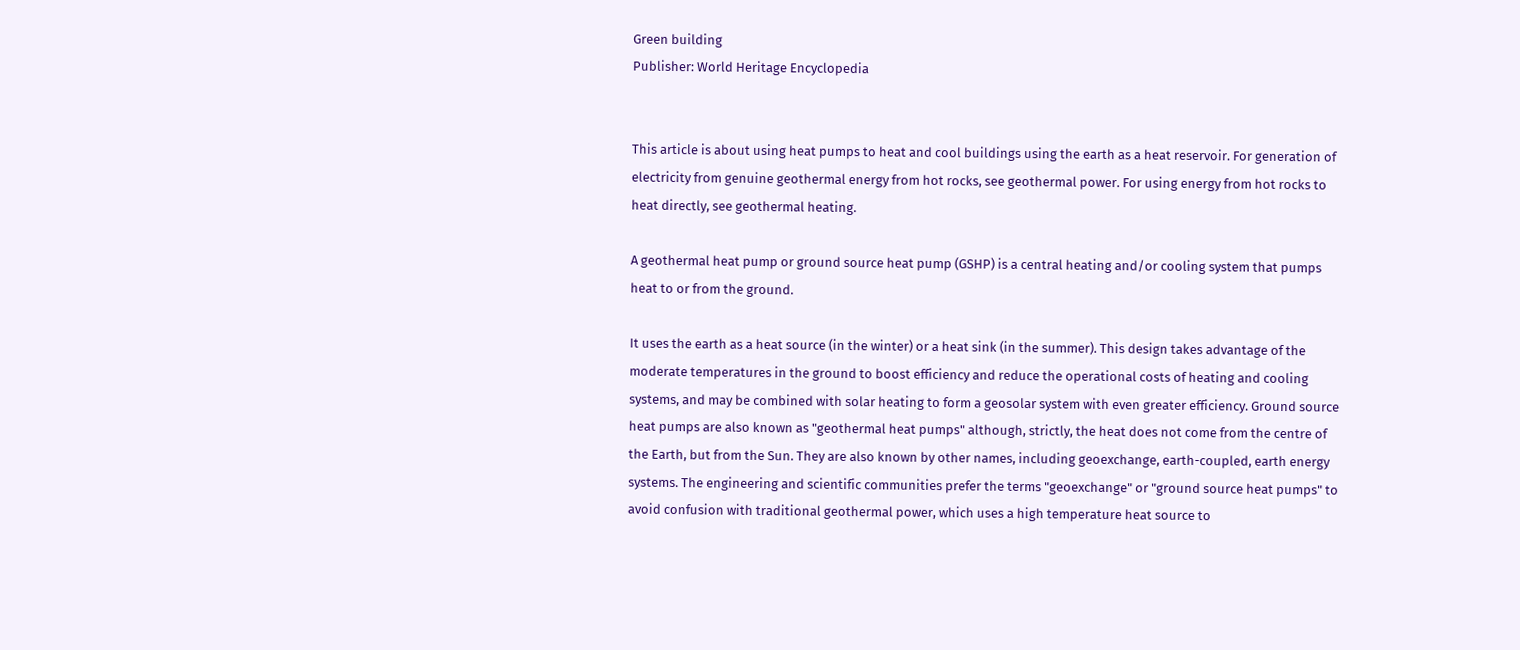Green building
Publisher: World Heritage Encyclopedia


This article is about using heat pumps to heat and cool buildings using the earth as a heat reservoir. For generation of electricity from genuine geothermal energy from hot rocks, see geothermal power. For using energy from hot rocks to heat directly, see geothermal heating.

A geothermal heat pump or ground source heat pump (GSHP) is a central heating and/or cooling system that pumps heat to or from the ground.

It uses the earth as a heat source (in the winter) or a heat sink (in the summer). This design takes advantage of the moderate temperatures in the ground to boost efficiency and reduce the operational costs of heating and cooling systems, and may be combined with solar heating to form a geosolar system with even greater efficiency. Ground source heat pumps are also known as "geothermal heat pumps" although, strictly, the heat does not come from the centre of the Earth, but from the Sun. They are also known by other names, including geoexchange, earth-coupled, earth energy systems. The engineering and scientific communities prefer the terms "geoexchange" or "ground source heat pumps" to avoid confusion with traditional geothermal power, which uses a high temperature heat source to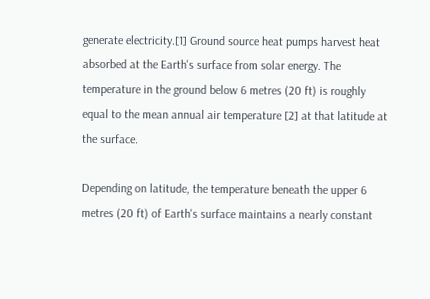generate electricity.[1] Ground source heat pumps harvest heat absorbed at the Earth's surface from solar energy. The temperature in the ground below 6 metres (20 ft) is roughly equal to the mean annual air temperature [2] at that latitude at the surface.

Depending on latitude, the temperature beneath the upper 6 metres (20 ft) of Earth's surface maintains a nearly constant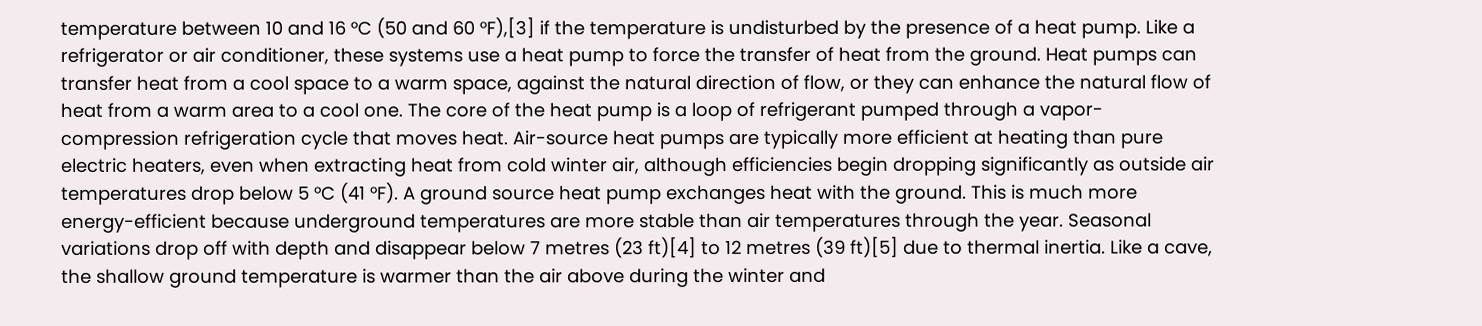temperature between 10 and 16 °C (50 and 60 °F),[3] if the temperature is undisturbed by the presence of a heat pump. Like a refrigerator or air conditioner, these systems use a heat pump to force the transfer of heat from the ground. Heat pumps can transfer heat from a cool space to a warm space, against the natural direction of flow, or they can enhance the natural flow of heat from a warm area to a cool one. The core of the heat pump is a loop of refrigerant pumped through a vapor-compression refrigeration cycle that moves heat. Air-source heat pumps are typically more efficient at heating than pure electric heaters, even when extracting heat from cold winter air, although efficiencies begin dropping significantly as outside air temperatures drop below 5 °C (41 °F). A ground source heat pump exchanges heat with the ground. This is much more energy-efficient because underground temperatures are more stable than air temperatures through the year. Seasonal variations drop off with depth and disappear below 7 metres (23 ft)[4] to 12 metres (39 ft)[5] due to thermal inertia. Like a cave, the shallow ground temperature is warmer than the air above during the winter and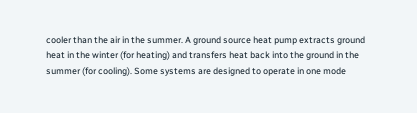cooler than the air in the summer. A ground source heat pump extracts ground heat in the winter (for heating) and transfers heat back into the ground in the summer (for cooling). Some systems are designed to operate in one mode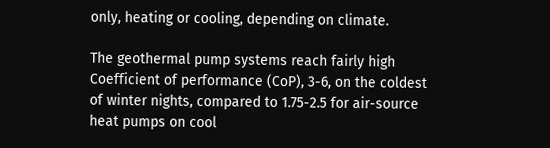only, heating or cooling, depending on climate.

The geothermal pump systems reach fairly high Coefficient of performance (CoP), 3-6, on the coldest of winter nights, compared to 1.75-2.5 for air-source heat pumps on cool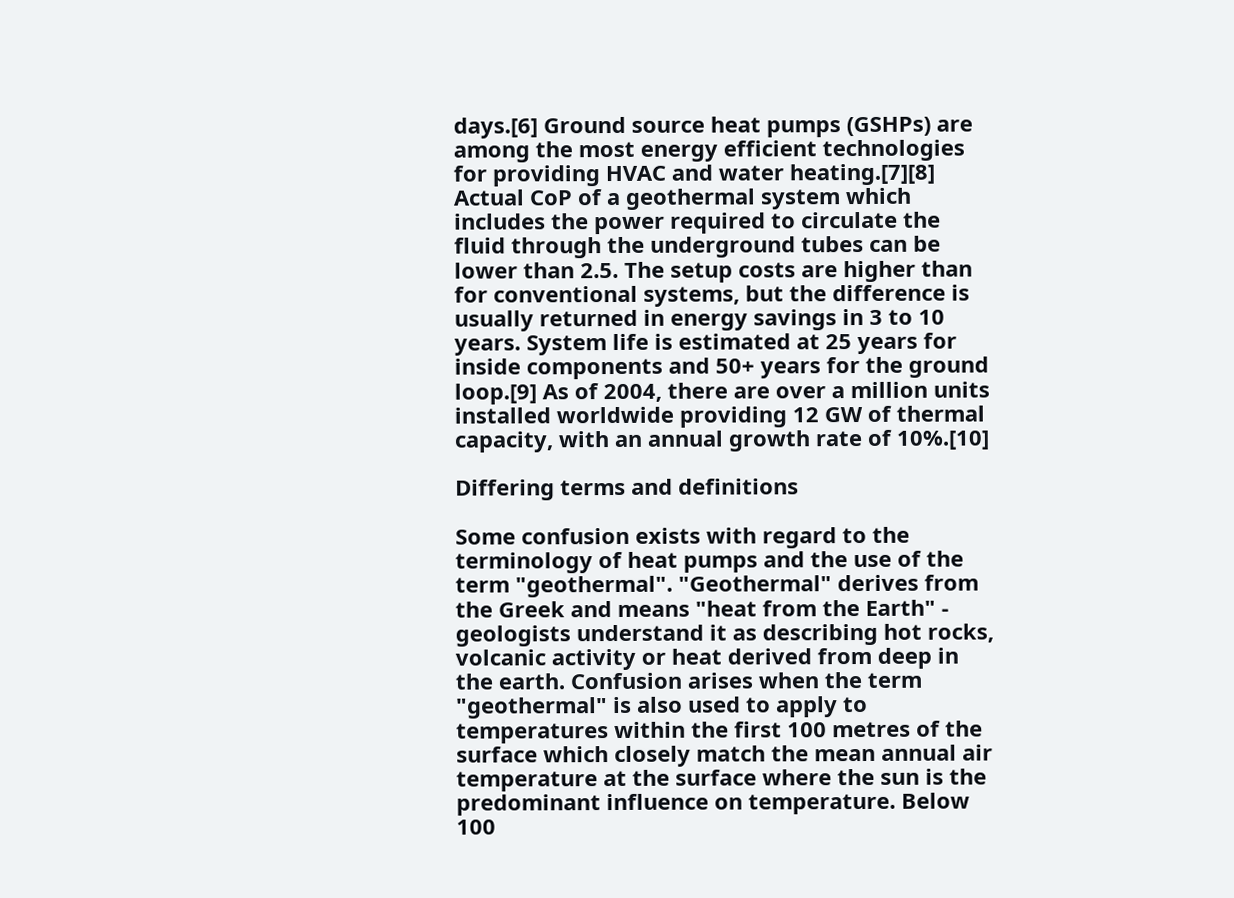days.[6] Ground source heat pumps (GSHPs) are among the most energy efficient technologies for providing HVAC and water heating.[7][8] Actual CoP of a geothermal system which includes the power required to circulate the fluid through the underground tubes can be lower than 2.5. The setup costs are higher than for conventional systems, but the difference is usually returned in energy savings in 3 to 10 years. System life is estimated at 25 years for inside components and 50+ years for the ground loop.[9] As of 2004, there are over a million units installed worldwide providing 12 GW of thermal capacity, with an annual growth rate of 10%.[10]

Differing terms and definitions

Some confusion exists with regard to the terminology of heat pumps and the use of the term "geothermal". "Geothermal" derives from the Greek and means "heat from the Earth" - geologists understand it as describing hot rocks, volcanic activity or heat derived from deep in the earth. Confusion arises when the term "geothermal" is also used to apply to temperatures within the first 100 metres of the surface which closely match the mean annual air temperature at the surface where the sun is the predominant influence on temperature. Below 100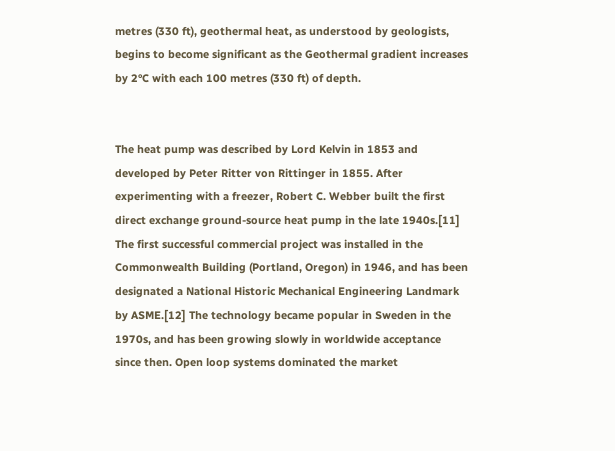metres (330 ft), geothermal heat, as understood by geologists, begins to become significant as the Geothermal gradient increases by 2°C with each 100 metres (330 ft) of depth.


The heat pump was described by Lord Kelvin in 1853 and developed by Peter Ritter von Rittinger in 1855. After experimenting with a freezer, Robert C. Webber built the first direct exchange ground-source heat pump in the late 1940s.[11] The first successful commercial project was installed in the Commonwealth Building (Portland, Oregon) in 1946, and has been designated a National Historic Mechanical Engineering Landmark by ASME.[12] The technology became popular in Sweden in the 1970s, and has been growing slowly in worldwide acceptance since then. Open loop systems dominated the market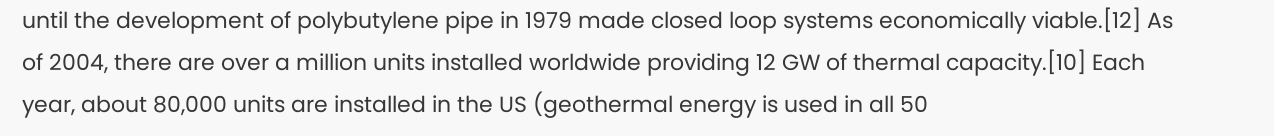until the development of polybutylene pipe in 1979 made closed loop systems economically viable.[12] As of 2004, there are over a million units installed worldwide providing 12 GW of thermal capacity.[10] Each year, about 80,000 units are installed in the US (geothermal energy is used in all 50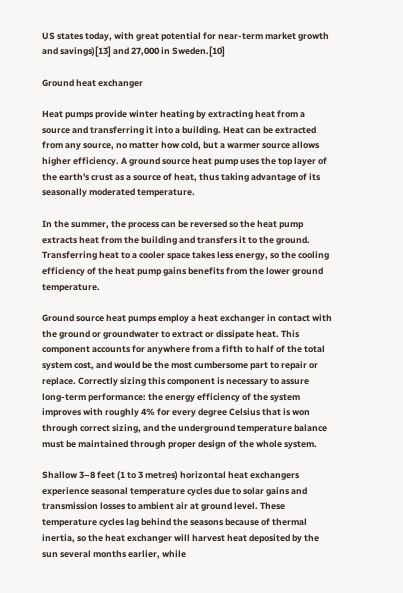US states today, with great potential for near-term market growth and savings)[13] and 27,000 in Sweden.[10]

Ground heat exchanger

Heat pumps provide winter heating by extracting heat from a source and transferring it into a building. Heat can be extracted from any source, no matter how cold, but a warmer source allows higher efficiency. A ground source heat pump uses the top layer of the earth's crust as a source of heat, thus taking advantage of its seasonally moderated temperature.

In the summer, the process can be reversed so the heat pump extracts heat from the building and transfers it to the ground. Transferring heat to a cooler space takes less energy, so the cooling efficiency of the heat pump gains benefits from the lower ground temperature.

Ground source heat pumps employ a heat exchanger in contact with the ground or groundwater to extract or dissipate heat. This component accounts for anywhere from a fifth to half of the total system cost, and would be the most cumbersome part to repair or replace. Correctly sizing this component is necessary to assure long-term performance: the energy efficiency of the system improves with roughly 4% for every degree Celsius that is won through correct sizing, and the underground temperature balance must be maintained through proper design of the whole system.

Shallow 3–8 feet (1 to 3 metres) horizontal heat exchangers experience seasonal temperature cycles due to solar gains and transmission losses to ambient air at ground level. These temperature cycles lag behind the seasons because of thermal inertia, so the heat exchanger will harvest heat deposited by the sun several months earlier, while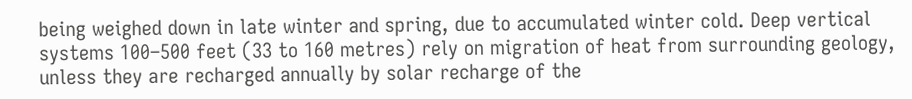being weighed down in late winter and spring, due to accumulated winter cold. Deep vertical systems 100–500 feet (33 to 160 metres) rely on migration of heat from surrounding geology, unless they are recharged annually by solar recharge of the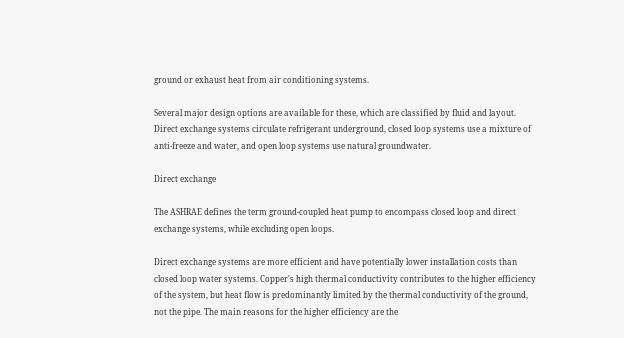ground or exhaust heat from air conditioning systems.

Several major design options are available for these, which are classified by fluid and layout. Direct exchange systems circulate refrigerant underground, closed loop systems use a mixture of anti-freeze and water, and open loop systems use natural groundwater.

Direct exchange

The ASHRAE defines the term ground-coupled heat pump to encompass closed loop and direct exchange systems, while excluding open loops.

Direct exchange systems are more efficient and have potentially lower installation costs than closed loop water systems. Copper's high thermal conductivity contributes to the higher efficiency of the system, but heat flow is predominantly limited by the thermal conductivity of the ground, not the pipe. The main reasons for the higher efficiency are the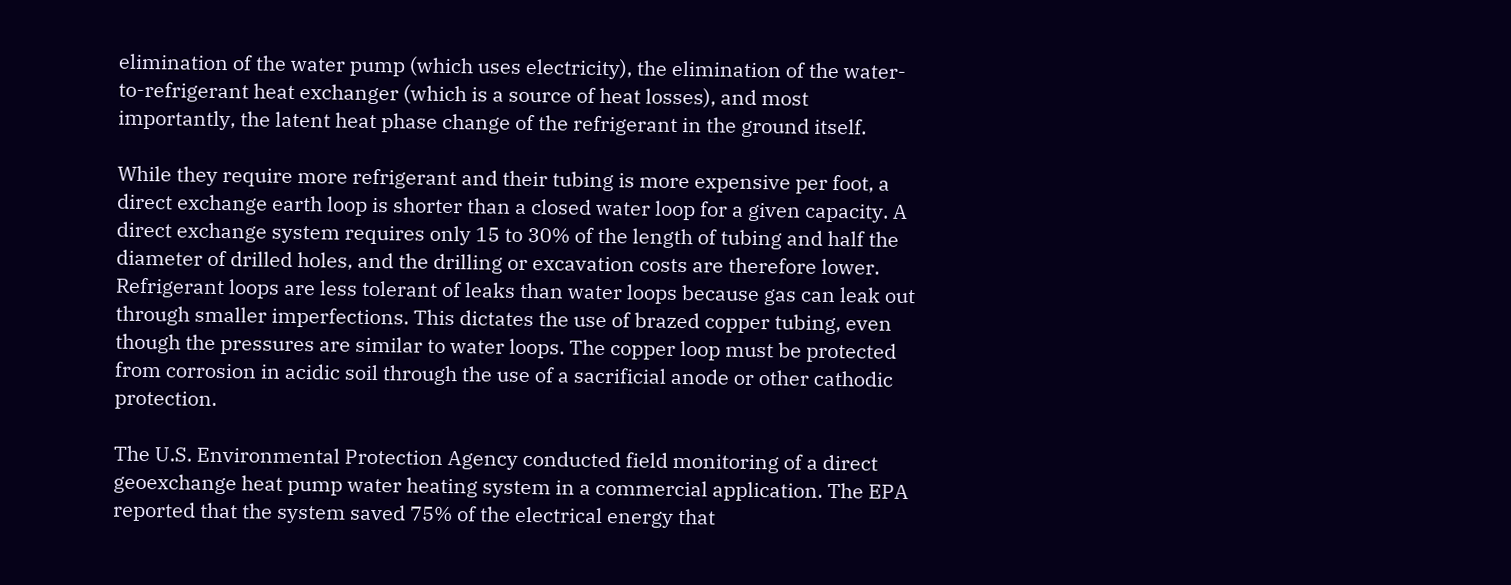elimination of the water pump (which uses electricity), the elimination of the water-to-refrigerant heat exchanger (which is a source of heat losses), and most importantly, the latent heat phase change of the refrigerant in the ground itself.

While they require more refrigerant and their tubing is more expensive per foot, a direct exchange earth loop is shorter than a closed water loop for a given capacity. A direct exchange system requires only 15 to 30% of the length of tubing and half the diameter of drilled holes, and the drilling or excavation costs are therefore lower. Refrigerant loops are less tolerant of leaks than water loops because gas can leak out through smaller imperfections. This dictates the use of brazed copper tubing, even though the pressures are similar to water loops. The copper loop must be protected from corrosion in acidic soil through the use of a sacrificial anode or other cathodic protection.

The U.S. Environmental Protection Agency conducted field monitoring of a direct geoexchange heat pump water heating system in a commercial application. The EPA reported that the system saved 75% of the electrical energy that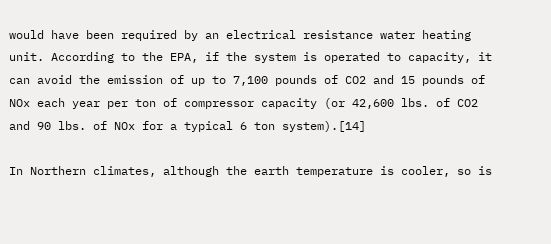would have been required by an electrical resistance water heating unit. According to the EPA, if the system is operated to capacity, it can avoid the emission of up to 7,100 pounds of CO2 and 15 pounds of NOx each year per ton of compressor capacity (or 42,600 lbs. of CO2 and 90 lbs. of NOx for a typical 6 ton system).[14]

In Northern climates, although the earth temperature is cooler, so is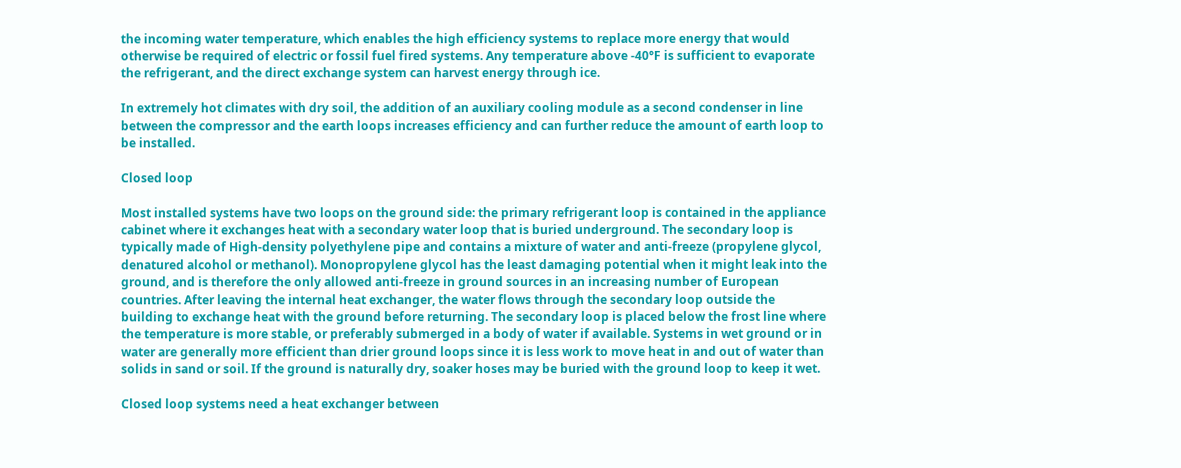the incoming water temperature, which enables the high efficiency systems to replace more energy that would otherwise be required of electric or fossil fuel fired systems. Any temperature above -40°F is sufficient to evaporate the refrigerant, and the direct exchange system can harvest energy through ice.

In extremely hot climates with dry soil, the addition of an auxiliary cooling module as a second condenser in line between the compressor and the earth loops increases efficiency and can further reduce the amount of earth loop to be installed.

Closed loop

Most installed systems have two loops on the ground side: the primary refrigerant loop is contained in the appliance cabinet where it exchanges heat with a secondary water loop that is buried underground. The secondary loop is typically made of High-density polyethylene pipe and contains a mixture of water and anti-freeze (propylene glycol, denatured alcohol or methanol). Monopropylene glycol has the least damaging potential when it might leak into the ground, and is therefore the only allowed anti-freeze in ground sources in an increasing number of European countries. After leaving the internal heat exchanger, the water flows through the secondary loop outside the building to exchange heat with the ground before returning. The secondary loop is placed below the frost line where the temperature is more stable, or preferably submerged in a body of water if available. Systems in wet ground or in water are generally more efficient than drier ground loops since it is less work to move heat in and out of water than solids in sand or soil. If the ground is naturally dry, soaker hoses may be buried with the ground loop to keep it wet.

Closed loop systems need a heat exchanger between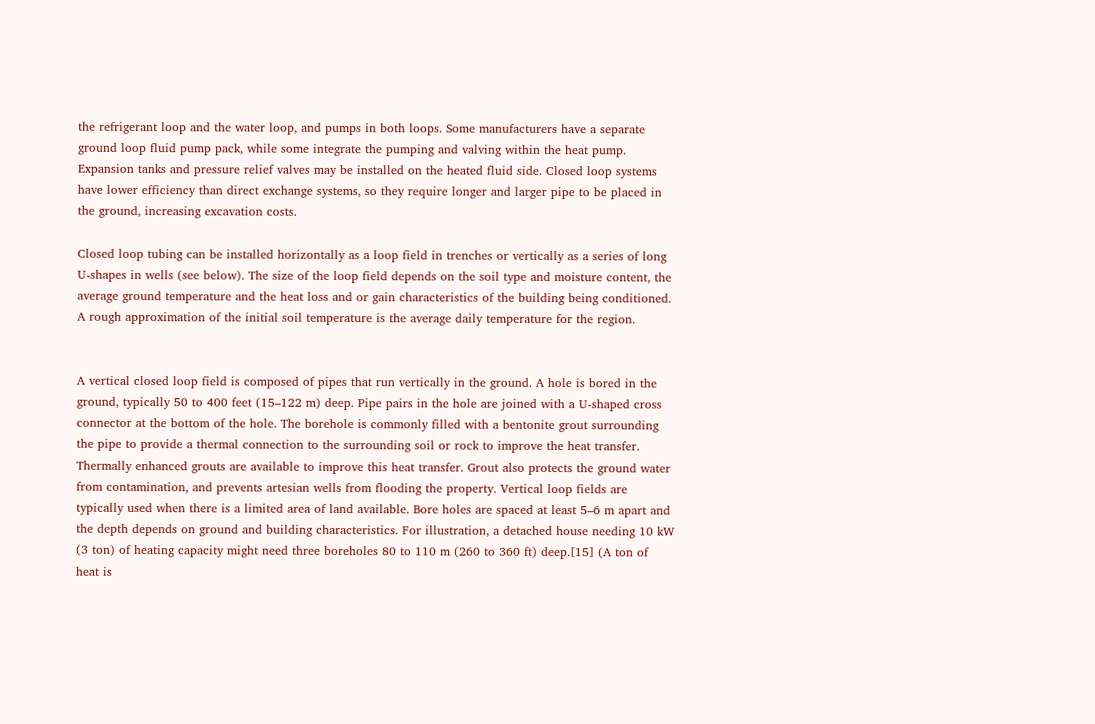the refrigerant loop and the water loop, and pumps in both loops. Some manufacturers have a separate ground loop fluid pump pack, while some integrate the pumping and valving within the heat pump. Expansion tanks and pressure relief valves may be installed on the heated fluid side. Closed loop systems have lower efficiency than direct exchange systems, so they require longer and larger pipe to be placed in the ground, increasing excavation costs.

Closed loop tubing can be installed horizontally as a loop field in trenches or vertically as a series of long U-shapes in wells (see below). The size of the loop field depends on the soil type and moisture content, the average ground temperature and the heat loss and or gain characteristics of the building being conditioned. A rough approximation of the initial soil temperature is the average daily temperature for the region.


A vertical closed loop field is composed of pipes that run vertically in the ground. A hole is bored in the ground, typically 50 to 400 feet (15–122 m) deep. Pipe pairs in the hole are joined with a U-shaped cross connector at the bottom of the hole. The borehole is commonly filled with a bentonite grout surrounding the pipe to provide a thermal connection to the surrounding soil or rock to improve the heat transfer. Thermally enhanced grouts are available to improve this heat transfer. Grout also protects the ground water from contamination, and prevents artesian wells from flooding the property. Vertical loop fields are typically used when there is a limited area of land available. Bore holes are spaced at least 5–6 m apart and the depth depends on ground and building characteristics. For illustration, a detached house needing 10 kW (3 ton) of heating capacity might need three boreholes 80 to 110 m (260 to 360 ft) deep.[15] (A ton of heat is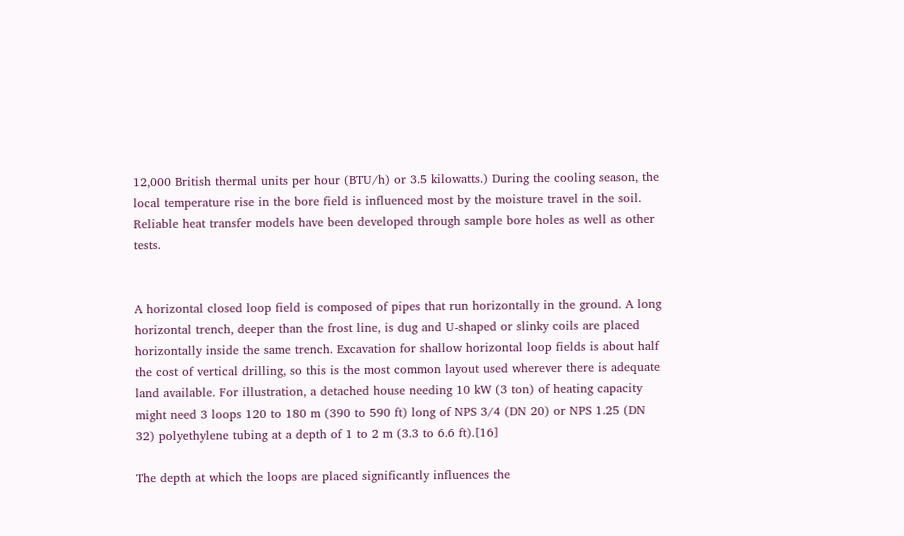12,000 British thermal units per hour (BTU/h) or 3.5 kilowatts.) During the cooling season, the local temperature rise in the bore field is influenced most by the moisture travel in the soil. Reliable heat transfer models have been developed through sample bore holes as well as other tests.


A horizontal closed loop field is composed of pipes that run horizontally in the ground. A long horizontal trench, deeper than the frost line, is dug and U-shaped or slinky coils are placed horizontally inside the same trench. Excavation for shallow horizontal loop fields is about half the cost of vertical drilling, so this is the most common layout used wherever there is adequate land available. For illustration, a detached house needing 10 kW (3 ton) of heating capacity might need 3 loops 120 to 180 m (390 to 590 ft) long of NPS 3/4 (DN 20) or NPS 1.25 (DN 32) polyethylene tubing at a depth of 1 to 2 m (3.3 to 6.6 ft).[16]

The depth at which the loops are placed significantly influences the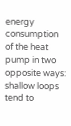energy consumption of the heat pump in two opposite ways: shallow loops tend to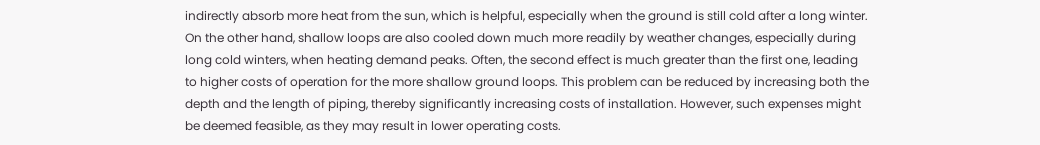indirectly absorb more heat from the sun, which is helpful, especially when the ground is still cold after a long winter. On the other hand, shallow loops are also cooled down much more readily by weather changes, especially during long cold winters, when heating demand peaks. Often, the second effect is much greater than the first one, leading to higher costs of operation for the more shallow ground loops. This problem can be reduced by increasing both the depth and the length of piping, thereby significantly increasing costs of installation. However, such expenses might be deemed feasible, as they may result in lower operating costs.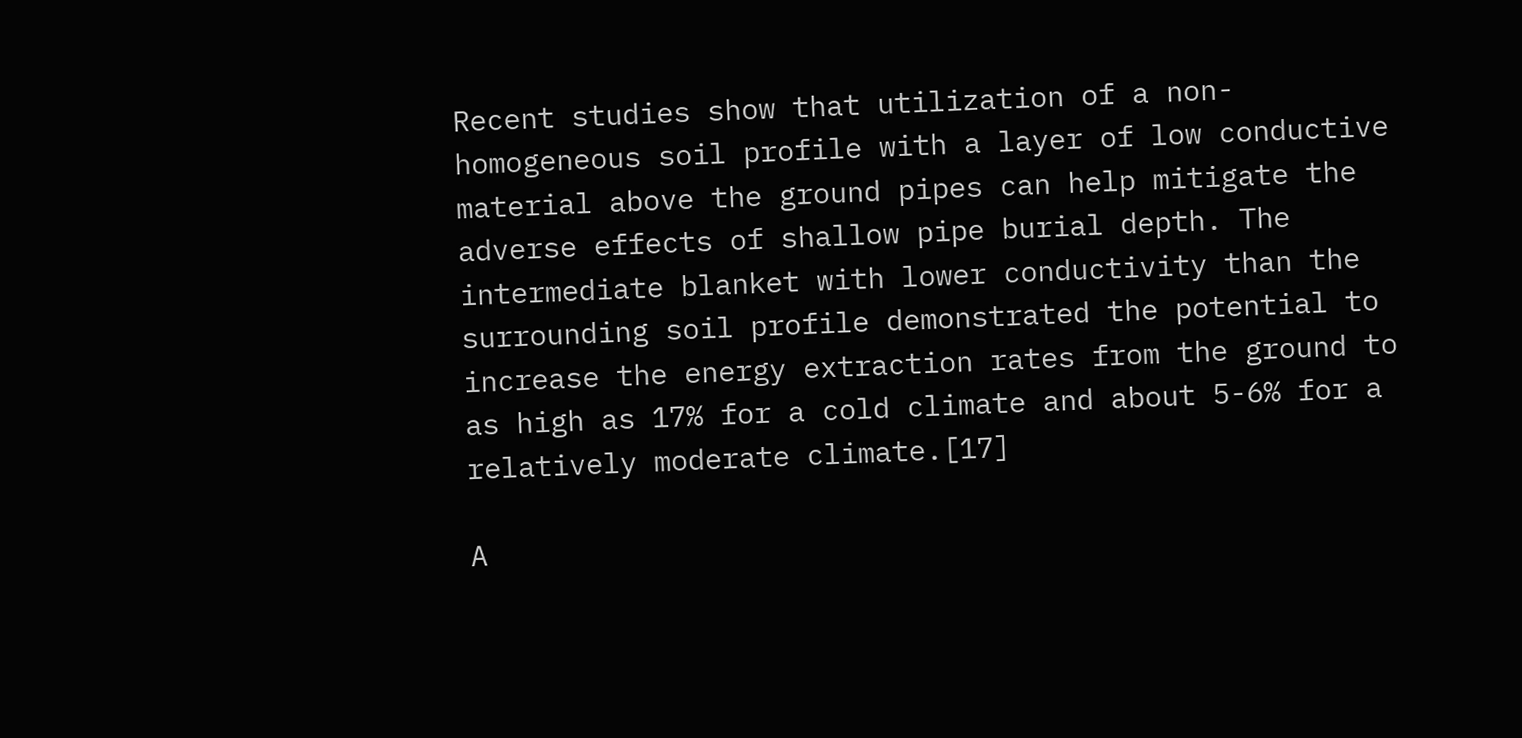Recent studies show that utilization of a non-homogeneous soil profile with a layer of low conductive material above the ground pipes can help mitigate the adverse effects of shallow pipe burial depth. The intermediate blanket with lower conductivity than the surrounding soil profile demonstrated the potential to increase the energy extraction rates from the ground to as high as 17% for a cold climate and about 5-6% for a relatively moderate climate.[17]

A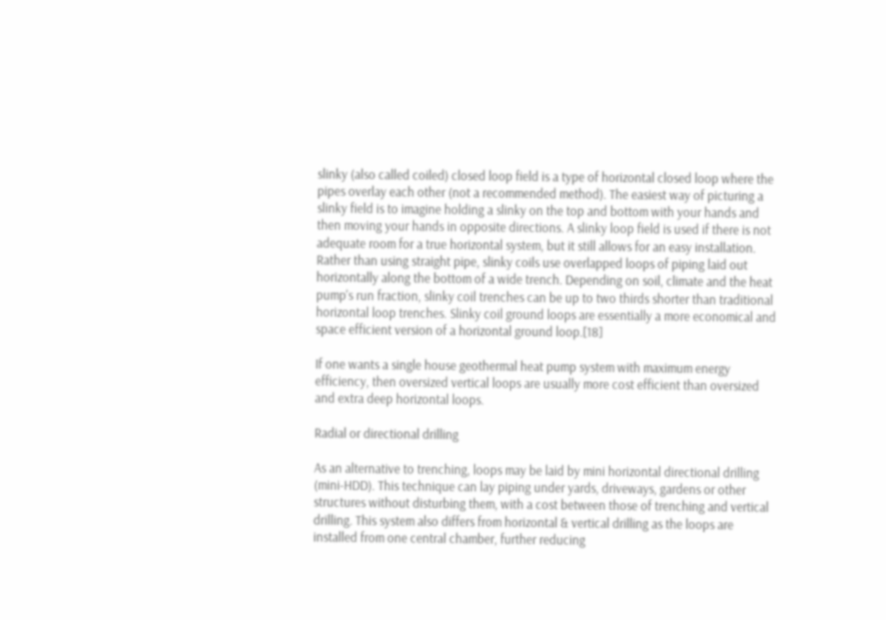slinky (also called coiled) closed loop field is a type of horizontal closed loop where the pipes overlay each other (not a recommended method). The easiest way of picturing a slinky field is to imagine holding a slinky on the top and bottom with your hands and then moving your hands in opposite directions. A slinky loop field is used if there is not adequate room for a true horizontal system, but it still allows for an easy installation. Rather than using straight pipe, slinky coils use overlapped loops of piping laid out horizontally along the bottom of a wide trench. Depending on soil, climate and the heat pump's run fraction, slinky coil trenches can be up to two thirds shorter than traditional horizontal loop trenches. Slinky coil ground loops are essentially a more economical and space efficient version of a horizontal ground loop.[18]

If one wants a single house geothermal heat pump system with maximum energy efficiency, then oversized vertical loops are usually more cost efficient than oversized and extra deep horizontal loops.

Radial or directional drilling

As an alternative to trenching, loops may be laid by mini horizontal directional drilling (mini-HDD). This technique can lay piping under yards, driveways, gardens or other structures without disturbing them, with a cost between those of trenching and vertical drilling. This system also differs from horizontal & vertical drilling as the loops are installed from one central chamber, further reducing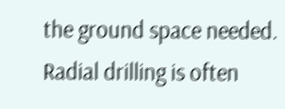the ground space needed. Radial drilling is often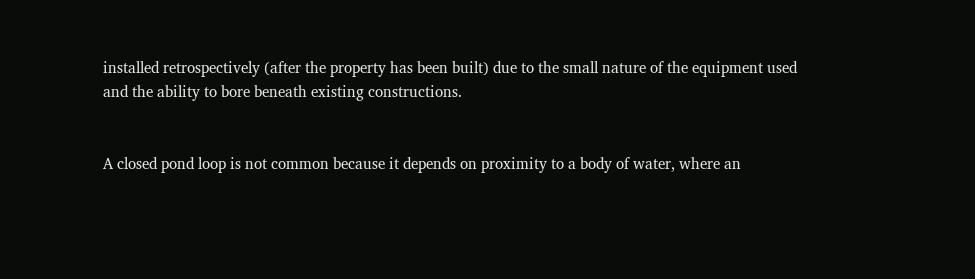installed retrospectively (after the property has been built) due to the small nature of the equipment used and the ability to bore beneath existing constructions.


A closed pond loop is not common because it depends on proximity to a body of water, where an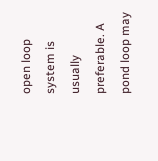open loop system is usually preferable. A pond loop may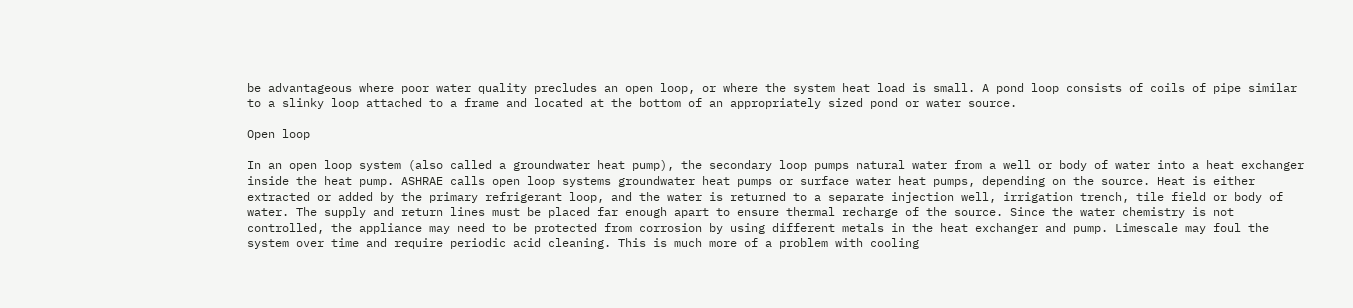be advantageous where poor water quality precludes an open loop, or where the system heat load is small. A pond loop consists of coils of pipe similar to a slinky loop attached to a frame and located at the bottom of an appropriately sized pond or water source.

Open loop

In an open loop system (also called a groundwater heat pump), the secondary loop pumps natural water from a well or body of water into a heat exchanger inside the heat pump. ASHRAE calls open loop systems groundwater heat pumps or surface water heat pumps, depending on the source. Heat is either extracted or added by the primary refrigerant loop, and the water is returned to a separate injection well, irrigation trench, tile field or body of water. The supply and return lines must be placed far enough apart to ensure thermal recharge of the source. Since the water chemistry is not controlled, the appliance may need to be protected from corrosion by using different metals in the heat exchanger and pump. Limescale may foul the system over time and require periodic acid cleaning. This is much more of a problem with cooling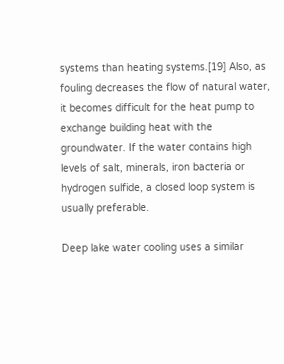systems than heating systems.[19] Also, as fouling decreases the flow of natural water, it becomes difficult for the heat pump to exchange building heat with the groundwater. If the water contains high levels of salt, minerals, iron bacteria or hydrogen sulfide, a closed loop system is usually preferable.

Deep lake water cooling uses a similar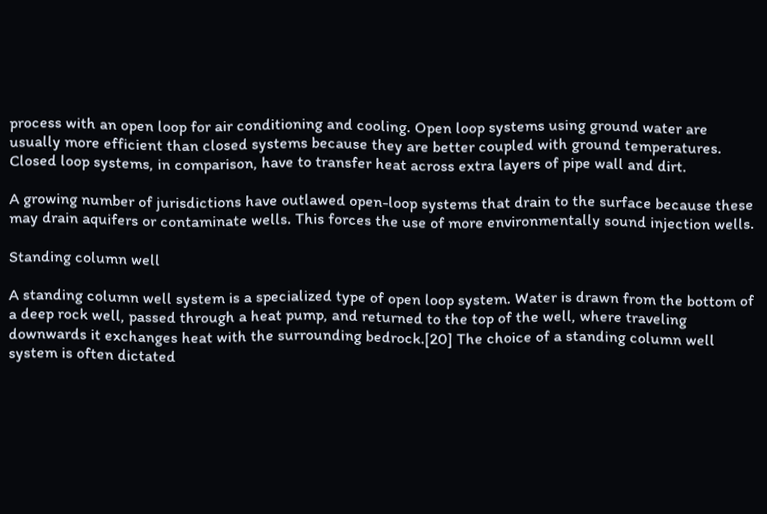process with an open loop for air conditioning and cooling. Open loop systems using ground water are usually more efficient than closed systems because they are better coupled with ground temperatures. Closed loop systems, in comparison, have to transfer heat across extra layers of pipe wall and dirt.

A growing number of jurisdictions have outlawed open-loop systems that drain to the surface because these may drain aquifers or contaminate wells. This forces the use of more environmentally sound injection wells.

Standing column well

A standing column well system is a specialized type of open loop system. Water is drawn from the bottom of a deep rock well, passed through a heat pump, and returned to the top of the well, where traveling downwards it exchanges heat with the surrounding bedrock.[20] The choice of a standing column well system is often dictated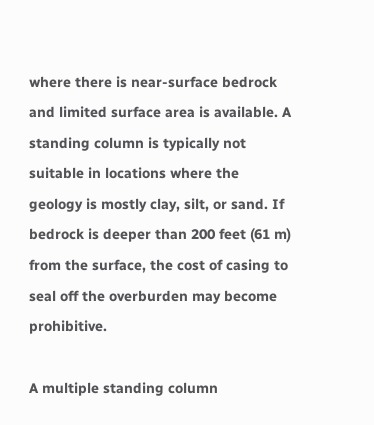where there is near-surface bedrock and limited surface area is available. A standing column is typically not suitable in locations where the geology is mostly clay, silt, or sand. If bedrock is deeper than 200 feet (61 m) from the surface, the cost of casing to seal off the overburden may become prohibitive.

A multiple standing column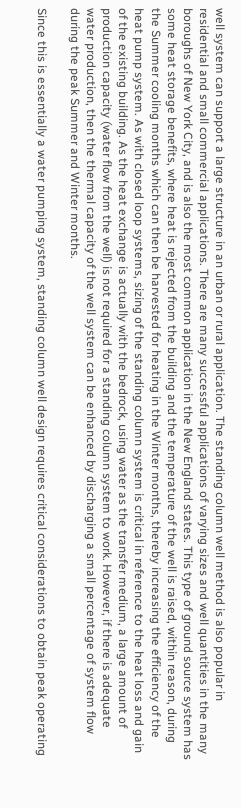well system can support a large structure in an urban or rural application. The standing column well method is also popular in residential and small commercial applications. There are many successful applications of varying sizes and well quantities in the many boroughs of New York City, and is also the most common application in the New England states. This type of ground source system has some heat storage benefits, where heat is rejected from the building and the temperature of the well is raised, within reason, during the Summer cooling months which can then be harvested for heating in the Winter months, thereby increasing the efficiency of the heat pump system. As with closed loop systems, sizing of the standing column system is critical in reference to the heat loss and gain of the existing building. As the heat exchange is actually with the bedrock, using water as the transfer medium, a large amount of production capacity (water flow from the well) is not required for a standing column system to work. However, if there is adequate water production, then the thermal capacity of the well system can be enhanced by discharging a small percentage of system flow during the peak Summer and Winter months.

Since this is essentially a water pumping system, standing column well design requires critical considerations to obtain peak operating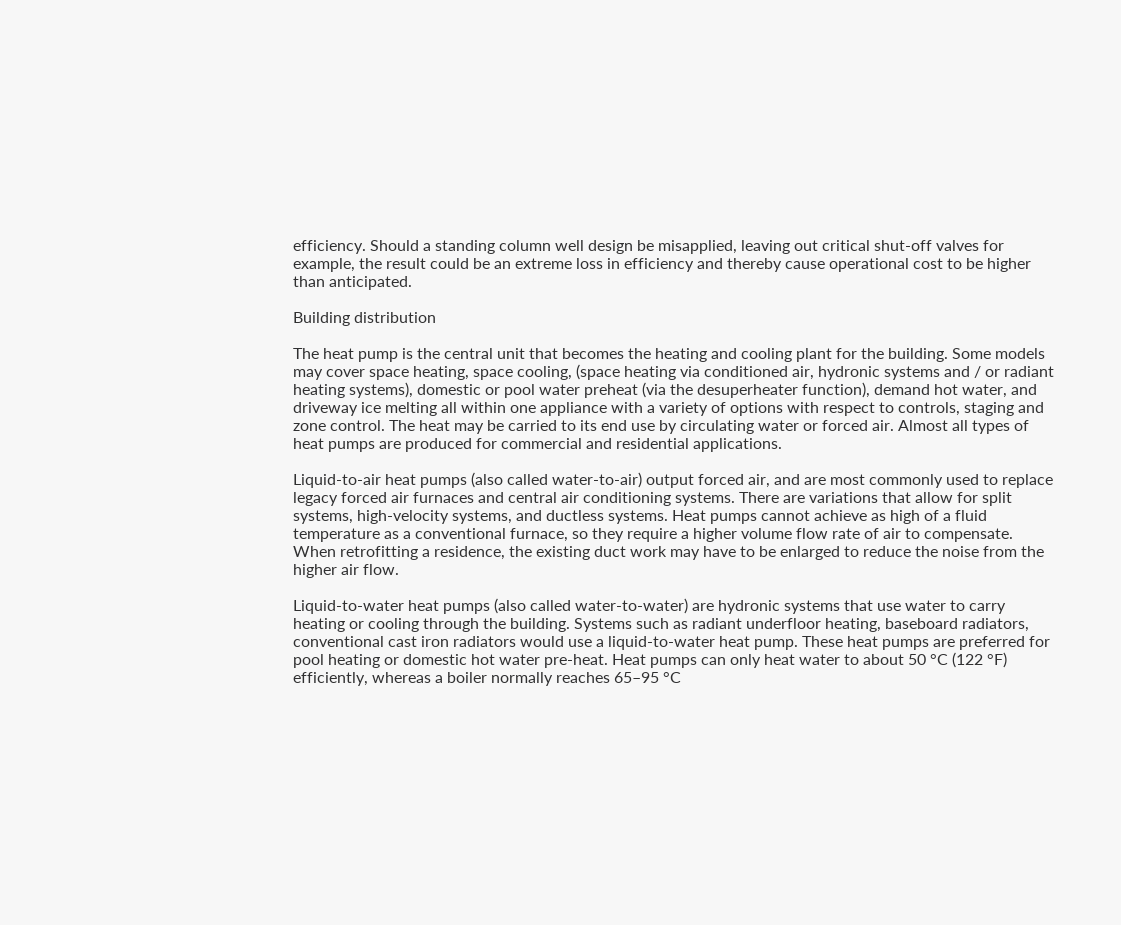efficiency. Should a standing column well design be misapplied, leaving out critical shut-off valves for example, the result could be an extreme loss in efficiency and thereby cause operational cost to be higher than anticipated.

Building distribution

The heat pump is the central unit that becomes the heating and cooling plant for the building. Some models may cover space heating, space cooling, (space heating via conditioned air, hydronic systems and / or radiant heating systems), domestic or pool water preheat (via the desuperheater function), demand hot water, and driveway ice melting all within one appliance with a variety of options with respect to controls, staging and zone control. The heat may be carried to its end use by circulating water or forced air. Almost all types of heat pumps are produced for commercial and residential applications.

Liquid-to-air heat pumps (also called water-to-air) output forced air, and are most commonly used to replace legacy forced air furnaces and central air conditioning systems. There are variations that allow for split systems, high-velocity systems, and ductless systems. Heat pumps cannot achieve as high of a fluid temperature as a conventional furnace, so they require a higher volume flow rate of air to compensate. When retrofitting a residence, the existing duct work may have to be enlarged to reduce the noise from the higher air flow.

Liquid-to-water heat pumps (also called water-to-water) are hydronic systems that use water to carry heating or cooling through the building. Systems such as radiant underfloor heating, baseboard radiators, conventional cast iron radiators would use a liquid-to-water heat pump. These heat pumps are preferred for pool heating or domestic hot water pre-heat. Heat pumps can only heat water to about 50 °C (122 °F) efficiently, whereas a boiler normally reaches 65–95 °C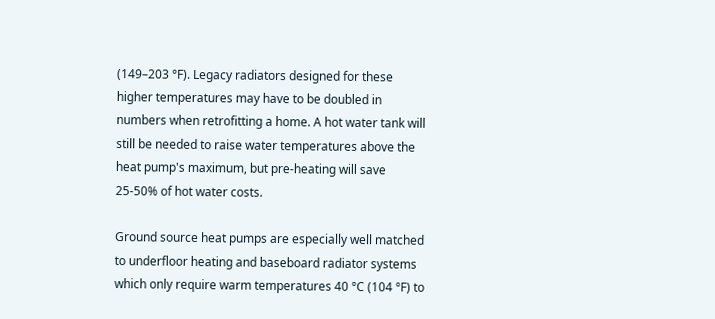(149–203 °F). Legacy radiators designed for these higher temperatures may have to be doubled in numbers when retrofitting a home. A hot water tank will still be needed to raise water temperatures above the heat pump's maximum, but pre-heating will save 25-50% of hot water costs.

Ground source heat pumps are especially well matched to underfloor heating and baseboard radiator systems which only require warm temperatures 40 °C (104 °F) to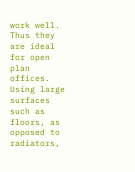work well. Thus they are ideal for open plan offices. Using large surfaces such as floors, as opposed to radiators,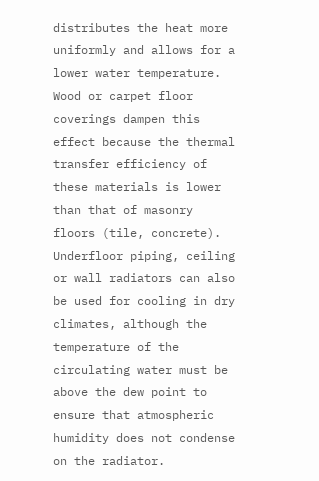distributes the heat more uniformly and allows for a lower water temperature. Wood or carpet floor coverings dampen this effect because the thermal transfer efficiency of these materials is lower than that of masonry floors (tile, concrete). Underfloor piping, ceiling or wall radiators can also be used for cooling in dry climates, although the temperature of the circulating water must be above the dew point to ensure that atmospheric humidity does not condense on the radiator.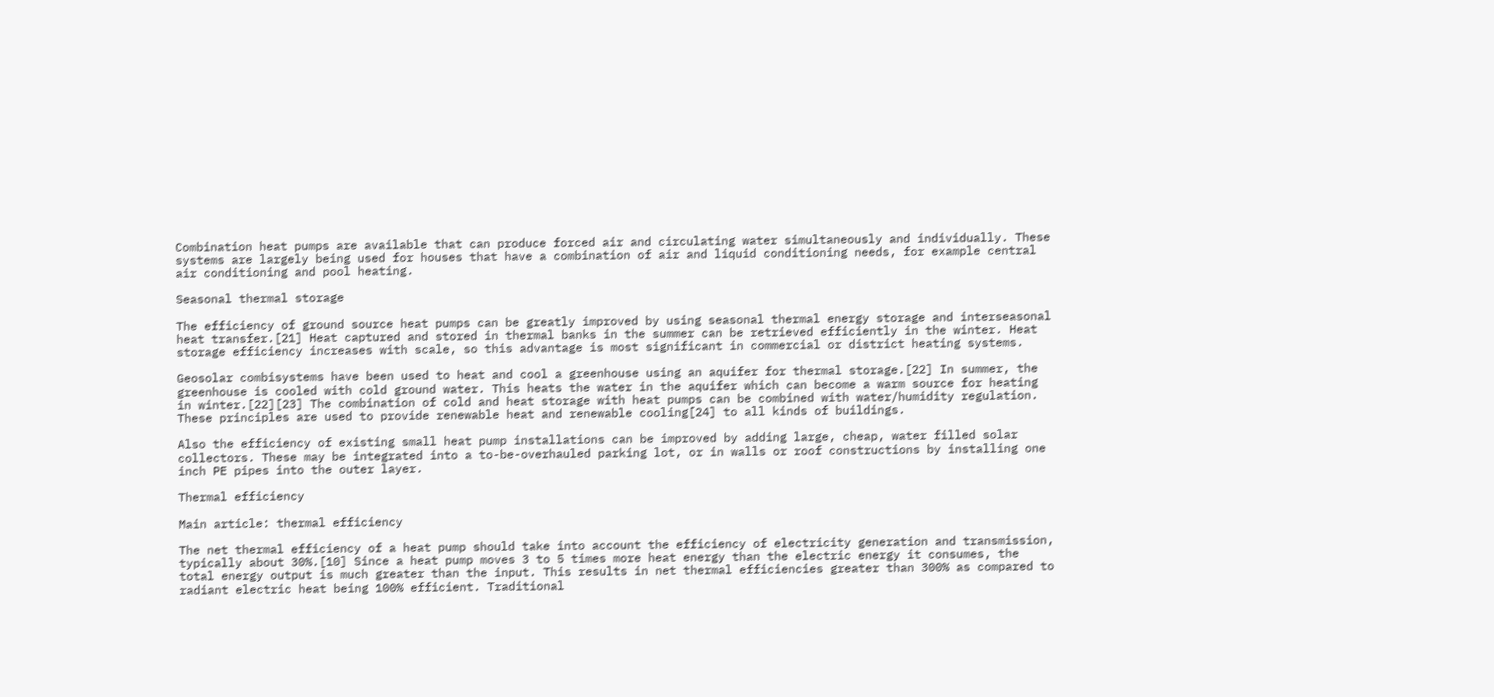Combination heat pumps are available that can produce forced air and circulating water simultaneously and individually. These systems are largely being used for houses that have a combination of air and liquid conditioning needs, for example central air conditioning and pool heating.

Seasonal thermal storage

The efficiency of ground source heat pumps can be greatly improved by using seasonal thermal energy storage and interseasonal heat transfer.[21] Heat captured and stored in thermal banks in the summer can be retrieved efficiently in the winter. Heat storage efficiency increases with scale, so this advantage is most significant in commercial or district heating systems.

Geosolar combisystems have been used to heat and cool a greenhouse using an aquifer for thermal storage.[22] In summer, the greenhouse is cooled with cold ground water. This heats the water in the aquifer which can become a warm source for heating in winter.[22][23] The combination of cold and heat storage with heat pumps can be combined with water/humidity regulation. These principles are used to provide renewable heat and renewable cooling[24] to all kinds of buildings.

Also the efficiency of existing small heat pump installations can be improved by adding large, cheap, water filled solar collectors. These may be integrated into a to-be-overhauled parking lot, or in walls or roof constructions by installing one inch PE pipes into the outer layer.

Thermal efficiency

Main article: thermal efficiency

The net thermal efficiency of a heat pump should take into account the efficiency of electricity generation and transmission, typically about 30%.[10] Since a heat pump moves 3 to 5 times more heat energy than the electric energy it consumes, the total energy output is much greater than the input. This results in net thermal efficiencies greater than 300% as compared to radiant electric heat being 100% efficient. Traditional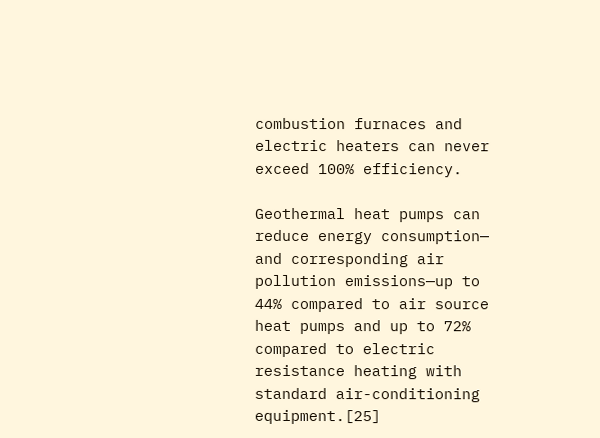combustion furnaces and electric heaters can never exceed 100% efficiency.

Geothermal heat pumps can reduce energy consumption— and corresponding air pollution emissions—up to 44% compared to air source heat pumps and up to 72% compared to electric resistance heating with standard air-conditioning equipment.[25]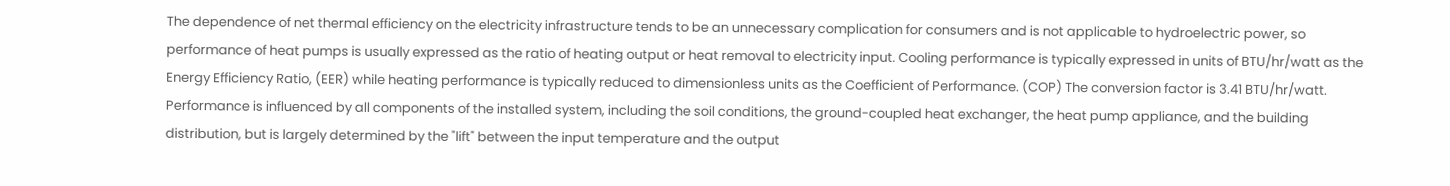The dependence of net thermal efficiency on the electricity infrastructure tends to be an unnecessary complication for consumers and is not applicable to hydroelectric power, so performance of heat pumps is usually expressed as the ratio of heating output or heat removal to electricity input. Cooling performance is typically expressed in units of BTU/hr/watt as the Energy Efficiency Ratio, (EER) while heating performance is typically reduced to dimensionless units as the Coefficient of Performance. (COP) The conversion factor is 3.41 BTU/hr/watt. Performance is influenced by all components of the installed system, including the soil conditions, the ground-coupled heat exchanger, the heat pump appliance, and the building distribution, but is largely determined by the "lift" between the input temperature and the output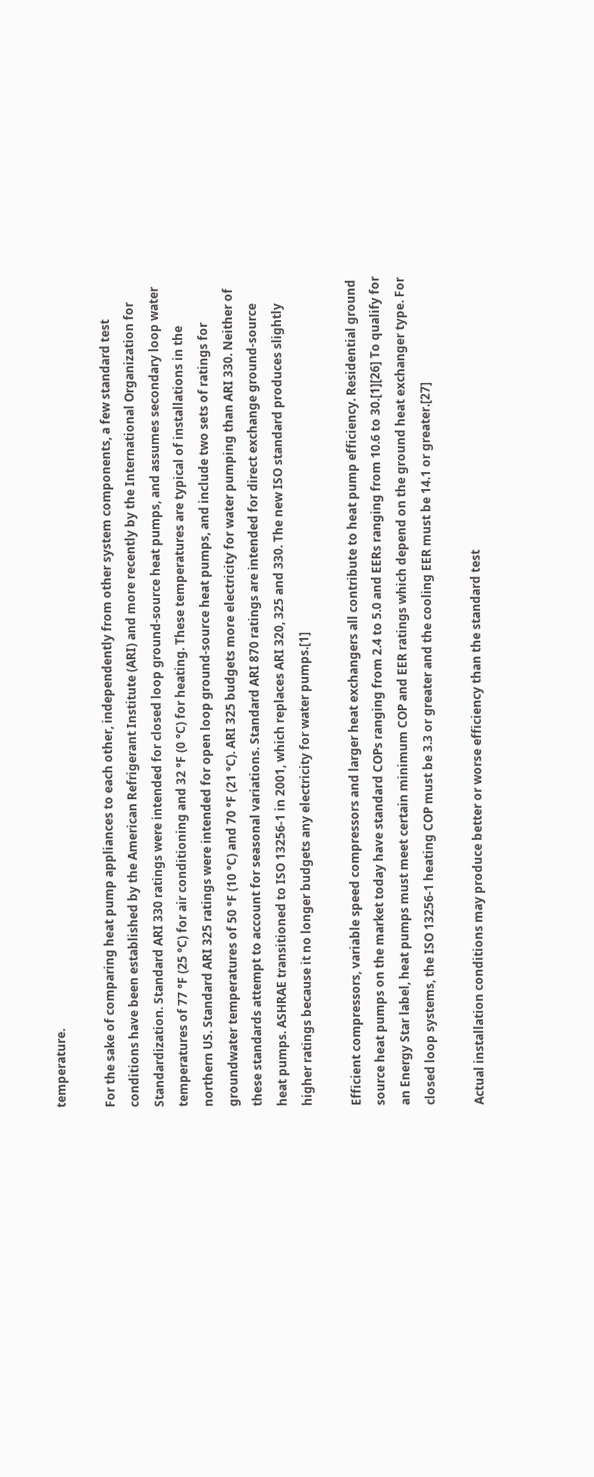temperature.

For the sake of comparing heat pump appliances to each other, independently from other system components, a few standard test conditions have been established by the American Refrigerant Institute (ARI) and more recently by the International Organization for Standardization. Standard ARI 330 ratings were intended for closed loop ground-source heat pumps, and assumes secondary loop water temperatures of 77 °F (25 °C) for air conditioning and 32 °F (0 °C) for heating. These temperatures are typical of installations in the northern US. Standard ARI 325 ratings were intended for open loop ground-source heat pumps, and include two sets of ratings for groundwater temperatures of 50 °F (10 °C) and 70 °F (21 °C). ARI 325 budgets more electricity for water pumping than ARI 330. Neither of these standards attempt to account for seasonal variations. Standard ARI 870 ratings are intended for direct exchange ground-source heat pumps. ASHRAE transitioned to ISO 13256-1 in 2001, which replaces ARI 320, 325 and 330. The new ISO standard produces slightly higher ratings because it no longer budgets any electricity for water pumps.[1]

Efficient compressors, variable speed compressors and larger heat exchangers all contribute to heat pump efficiency. Residential ground source heat pumps on the market today have standard COPs ranging from 2.4 to 5.0 and EERs ranging from 10.6 to 30.[1][26] To qualify for an Energy Star label, heat pumps must meet certain minimum COP and EER ratings which depend on the ground heat exchanger type. For closed loop systems, the ISO 13256-1 heating COP must be 3.3 or greater and the cooling EER must be 14.1 or greater.[27]

Actual installation conditions may produce better or worse efficiency than the standard test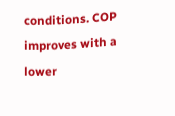conditions. COP improves with a lower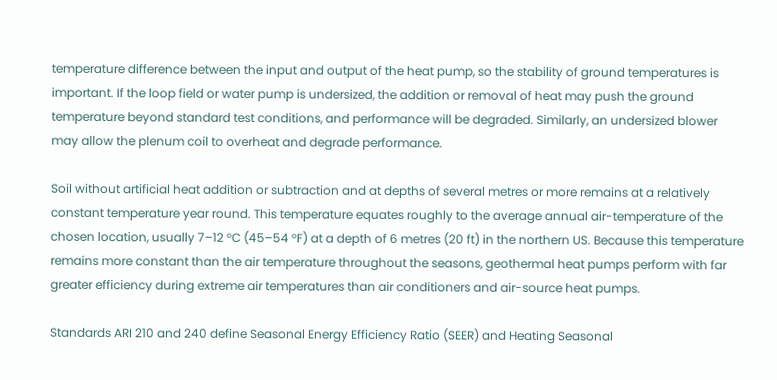temperature difference between the input and output of the heat pump, so the stability of ground temperatures is important. If the loop field or water pump is undersized, the addition or removal of heat may push the ground temperature beyond standard test conditions, and performance will be degraded. Similarly, an undersized blower may allow the plenum coil to overheat and degrade performance.

Soil without artificial heat addition or subtraction and at depths of several metres or more remains at a relatively constant temperature year round. This temperature equates roughly to the average annual air-temperature of the chosen location, usually 7–12 °C (45–54 °F) at a depth of 6 metres (20 ft) in the northern US. Because this temperature remains more constant than the air temperature throughout the seasons, geothermal heat pumps perform with far greater efficiency during extreme air temperatures than air conditioners and air-source heat pumps.

Standards ARI 210 and 240 define Seasonal Energy Efficiency Ratio (SEER) and Heating Seasonal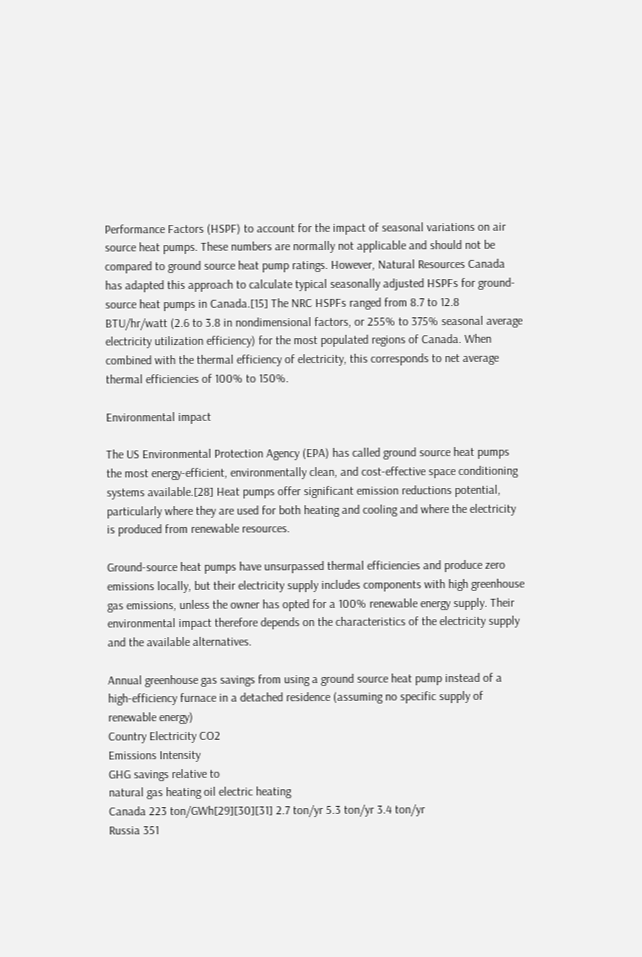Performance Factors (HSPF) to account for the impact of seasonal variations on air source heat pumps. These numbers are normally not applicable and should not be compared to ground source heat pump ratings. However, Natural Resources Canada has adapted this approach to calculate typical seasonally adjusted HSPFs for ground-source heat pumps in Canada.[15] The NRC HSPFs ranged from 8.7 to 12.8 BTU/hr/watt (2.6 to 3.8 in nondimensional factors, or 255% to 375% seasonal average electricity utilization efficiency) for the most populated regions of Canada. When combined with the thermal efficiency of electricity, this corresponds to net average thermal efficiencies of 100% to 150%.

Environmental impact

The US Environmental Protection Agency (EPA) has called ground source heat pumps the most energy-efficient, environmentally clean, and cost-effective space conditioning systems available.[28] Heat pumps offer significant emission reductions potential, particularly where they are used for both heating and cooling and where the electricity is produced from renewable resources.

Ground-source heat pumps have unsurpassed thermal efficiencies and produce zero emissions locally, but their electricity supply includes components with high greenhouse gas emissions, unless the owner has opted for a 100% renewable energy supply. Their environmental impact therefore depends on the characteristics of the electricity supply and the available alternatives.

Annual greenhouse gas savings from using a ground source heat pump instead of a high-efficiency furnace in a detached residence (assuming no specific supply of renewable energy)
Country Electricity CO2
Emissions Intensity
GHG savings relative to
natural gas heating oil electric heating
Canada 223 ton/GWh[29][30][31] 2.7 ton/yr 5.3 ton/yr 3.4 ton/yr
Russia 351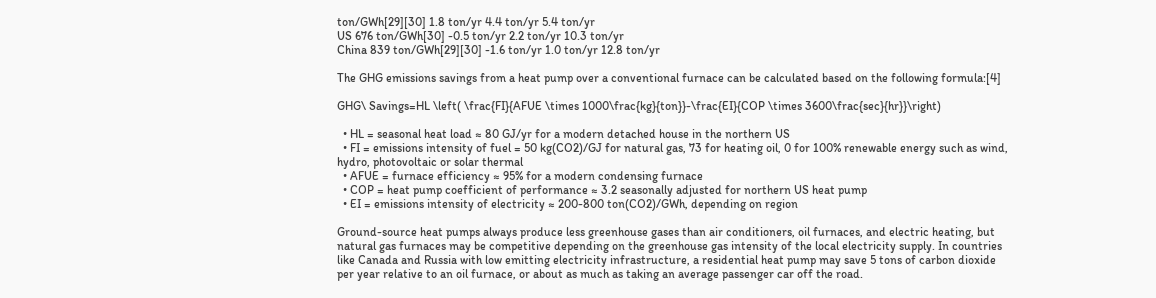ton/GWh[29][30] 1.8 ton/yr 4.4 ton/yr 5.4 ton/yr
US 676 ton/GWh[30] -0.5 ton/yr 2.2 ton/yr 10.3 ton/yr
China 839 ton/GWh[29][30] -1.6 ton/yr 1.0 ton/yr 12.8 ton/yr

The GHG emissions savings from a heat pump over a conventional furnace can be calculated based on the following formula:[4]

GHG\ Savings=HL \left( \frac{FI}{AFUE \times 1000\frac{kg}{ton}}-\frac{EI}{COP \times 3600\frac{sec}{hr}}\right)

  • HL = seasonal heat load ≈ 80 GJ/yr for a modern detached house in the northern US
  • FI = emissions intensity of fuel = 50 kg(CO2)/GJ for natural gas, 73 for heating oil, 0 for 100% renewable energy such as wind, hydro, photovoltaic or solar thermal
  • AFUE = furnace efficiency ≈ 95% for a modern condensing furnace
  • COP = heat pump coefficient of performance ≈ 3.2 seasonally adjusted for northern US heat pump
  • EI = emissions intensity of electricity ≈ 200-800 ton(CO2)/GWh, depending on region

Ground-source heat pumps always produce less greenhouse gases than air conditioners, oil furnaces, and electric heating, but natural gas furnaces may be competitive depending on the greenhouse gas intensity of the local electricity supply. In countries like Canada and Russia with low emitting electricity infrastructure, a residential heat pump may save 5 tons of carbon dioxide per year relative to an oil furnace, or about as much as taking an average passenger car off the road.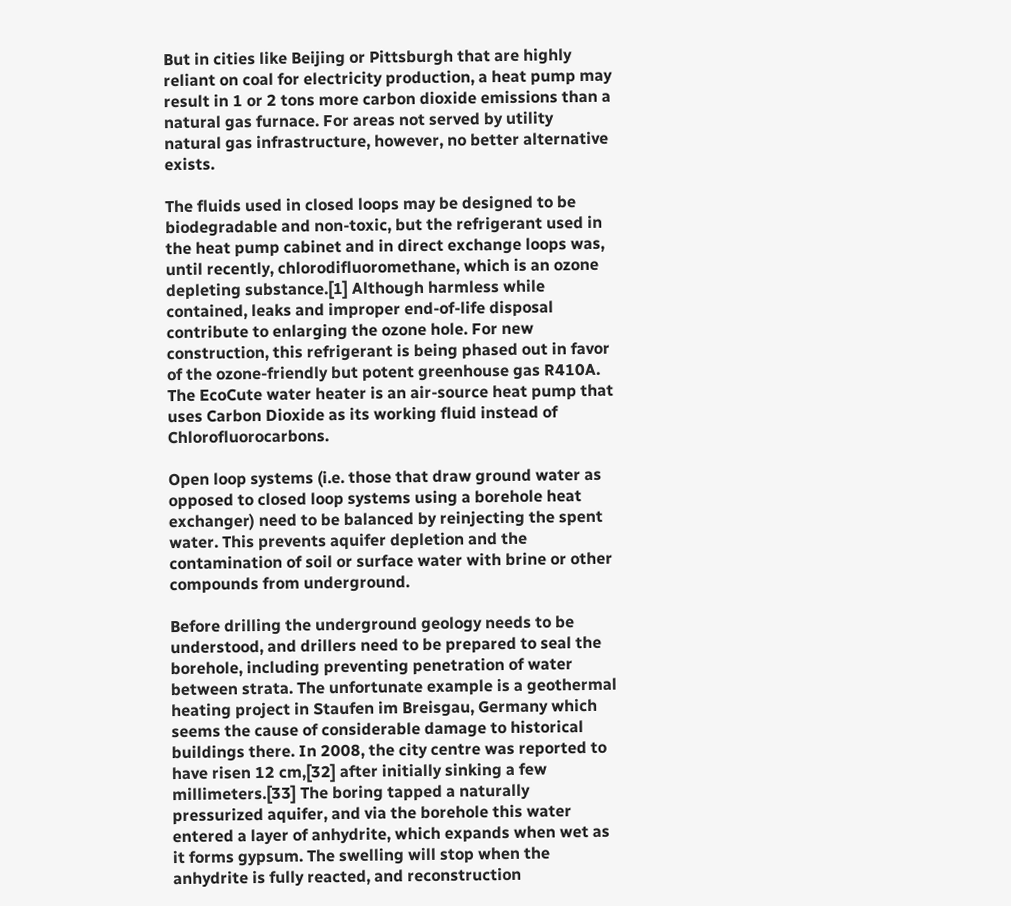But in cities like Beijing or Pittsburgh that are highly reliant on coal for electricity production, a heat pump may result in 1 or 2 tons more carbon dioxide emissions than a natural gas furnace. For areas not served by utility natural gas infrastructure, however, no better alternative exists.

The fluids used in closed loops may be designed to be biodegradable and non-toxic, but the refrigerant used in the heat pump cabinet and in direct exchange loops was, until recently, chlorodifluoromethane, which is an ozone depleting substance.[1] Although harmless while contained, leaks and improper end-of-life disposal contribute to enlarging the ozone hole. For new construction, this refrigerant is being phased out in favor of the ozone-friendly but potent greenhouse gas R410A. The EcoCute water heater is an air-source heat pump that uses Carbon Dioxide as its working fluid instead of Chlorofluorocarbons.

Open loop systems (i.e. those that draw ground water as opposed to closed loop systems using a borehole heat exchanger) need to be balanced by reinjecting the spent water. This prevents aquifer depletion and the contamination of soil or surface water with brine or other compounds from underground.

Before drilling the underground geology needs to be understood, and drillers need to be prepared to seal the borehole, including preventing penetration of water between strata. The unfortunate example is a geothermal heating project in Staufen im Breisgau, Germany which seems the cause of considerable damage to historical buildings there. In 2008, the city centre was reported to have risen 12 cm,[32] after initially sinking a few millimeters.[33] The boring tapped a naturally pressurized aquifer, and via the borehole this water entered a layer of anhydrite, which expands when wet as it forms gypsum. The swelling will stop when the anhydrite is fully reacted, and reconstruction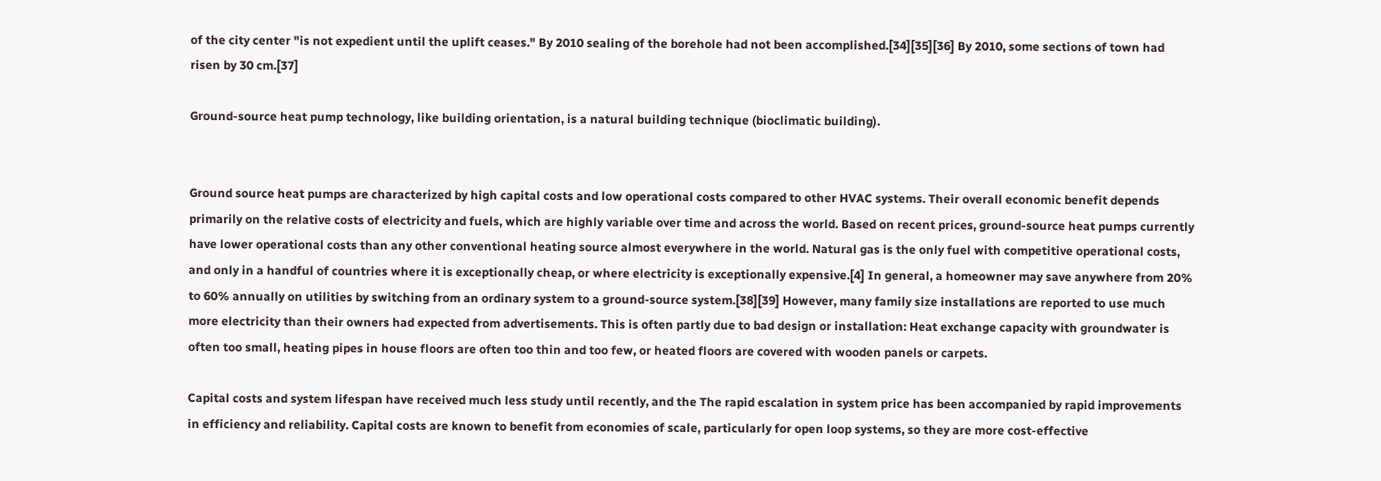of the city center "is not expedient until the uplift ceases." By 2010 sealing of the borehole had not been accomplished.[34][35][36] By 2010, some sections of town had risen by 30 cm.[37]

Ground-source heat pump technology, like building orientation, is a natural building technique (bioclimatic building).


Ground source heat pumps are characterized by high capital costs and low operational costs compared to other HVAC systems. Their overall economic benefit depends primarily on the relative costs of electricity and fuels, which are highly variable over time and across the world. Based on recent prices, ground-source heat pumps currently have lower operational costs than any other conventional heating source almost everywhere in the world. Natural gas is the only fuel with competitive operational costs, and only in a handful of countries where it is exceptionally cheap, or where electricity is exceptionally expensive.[4] In general, a homeowner may save anywhere from 20% to 60% annually on utilities by switching from an ordinary system to a ground-source system.[38][39] However, many family size installations are reported to use much more electricity than their owners had expected from advertisements. This is often partly due to bad design or installation: Heat exchange capacity with groundwater is often too small, heating pipes in house floors are often too thin and too few, or heated floors are covered with wooden panels or carpets.

Capital costs and system lifespan have received much less study until recently, and the The rapid escalation in system price has been accompanied by rapid improvements in efficiency and reliability. Capital costs are known to benefit from economies of scale, particularly for open loop systems, so they are more cost-effective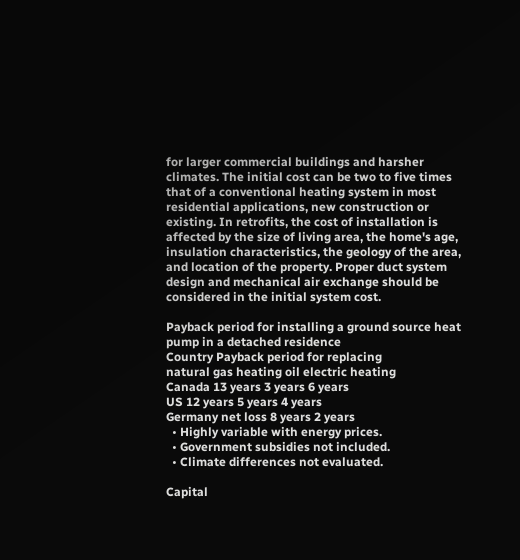for larger commercial buildings and harsher climates. The initial cost can be two to five times that of a conventional heating system in most residential applications, new construction or existing. In retrofits, the cost of installation is affected by the size of living area, the home's age, insulation characteristics, the geology of the area, and location of the property. Proper duct system design and mechanical air exchange should be considered in the initial system cost.

Payback period for installing a ground source heat pump in a detached residence
Country Payback period for replacing
natural gas heating oil electric heating
Canada 13 years 3 years 6 years
US 12 years 5 years 4 years
Germany net loss 8 years 2 years
  • Highly variable with energy prices.
  • Government subsidies not included.
  • Climate differences not evaluated.

Capital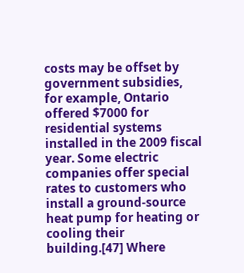costs may be offset by government subsidies, for example, Ontario offered $7000 for residential systems installed in the 2009 fiscal year. Some electric companies offer special rates to customers who install a ground-source heat pump for heating or cooling their building.[47] Where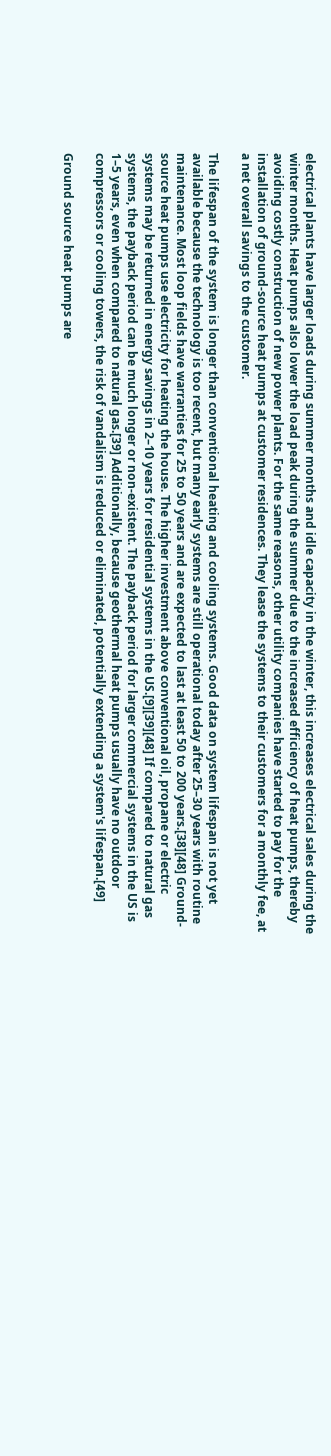electrical plants have larger loads during summer months and idle capacity in the winter, this increases electrical sales during the winter months. Heat pumps also lower the load peak during the summer due to the increased efficiency of heat pumps, thereby avoiding costly construction of new power plants. For the same reasons, other utility companies have started to pay for the installation of ground-source heat pumps at customer residences. They lease the systems to their customers for a monthly fee, at a net overall savings to the customer.

The lifespan of the system is longer than conventional heating and cooling systems. Good data on system lifespan is not yet available because the technology is too recent, but many early systems are still operational today after 25–30 years with routine maintenance. Most loop fields have warranties for 25 to 50 years and are expected to last at least 50 to 200 years.[38][48] Ground-source heat pumps use electricity for heating the house. The higher investment above conventional oil, propane or electric systems may be returned in energy savings in 2–10 years for residential systems in the US.[9][39][48] If compared to natural gas systems, the payback period can be much longer or non-existent. The payback period for larger commercial systems in the US is 1–5 years, even when compared to natural gas.[39] Additionally, because geothermal heat pumps usually have no outdoor compressors or cooling towers, the risk of vandalism is reduced or eliminated, potentially extending a system's lifespan.[49]

Ground source heat pumps are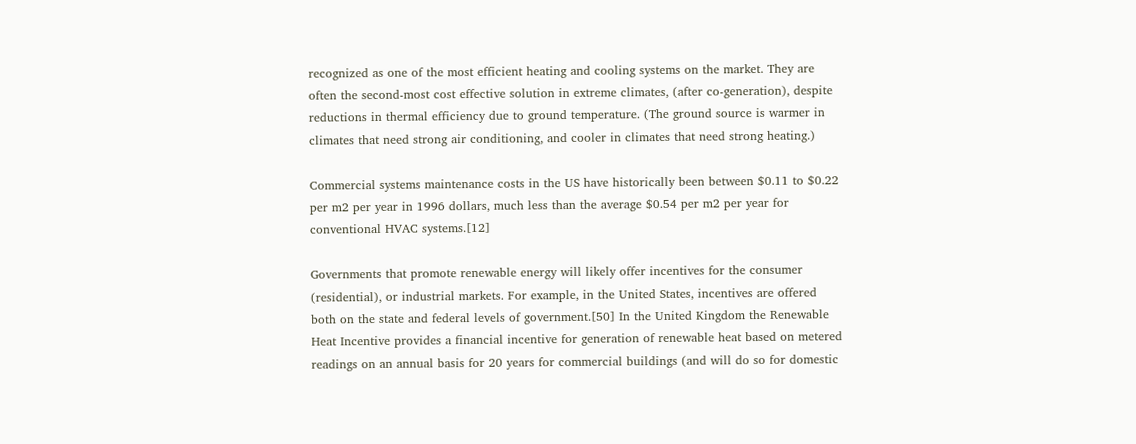recognized as one of the most efficient heating and cooling systems on the market. They are often the second-most cost effective solution in extreme climates, (after co-generation), despite reductions in thermal efficiency due to ground temperature. (The ground source is warmer in climates that need strong air conditioning, and cooler in climates that need strong heating.)

Commercial systems maintenance costs in the US have historically been between $0.11 to $0.22 per m2 per year in 1996 dollars, much less than the average $0.54 per m2 per year for conventional HVAC systems.[12]

Governments that promote renewable energy will likely offer incentives for the consumer (residential), or industrial markets. For example, in the United States, incentives are offered both on the state and federal levels of government.[50] In the United Kingdom the Renewable Heat Incentive provides a financial incentive for generation of renewable heat based on metered readings on an annual basis for 20 years for commercial buildings (and will do so for domestic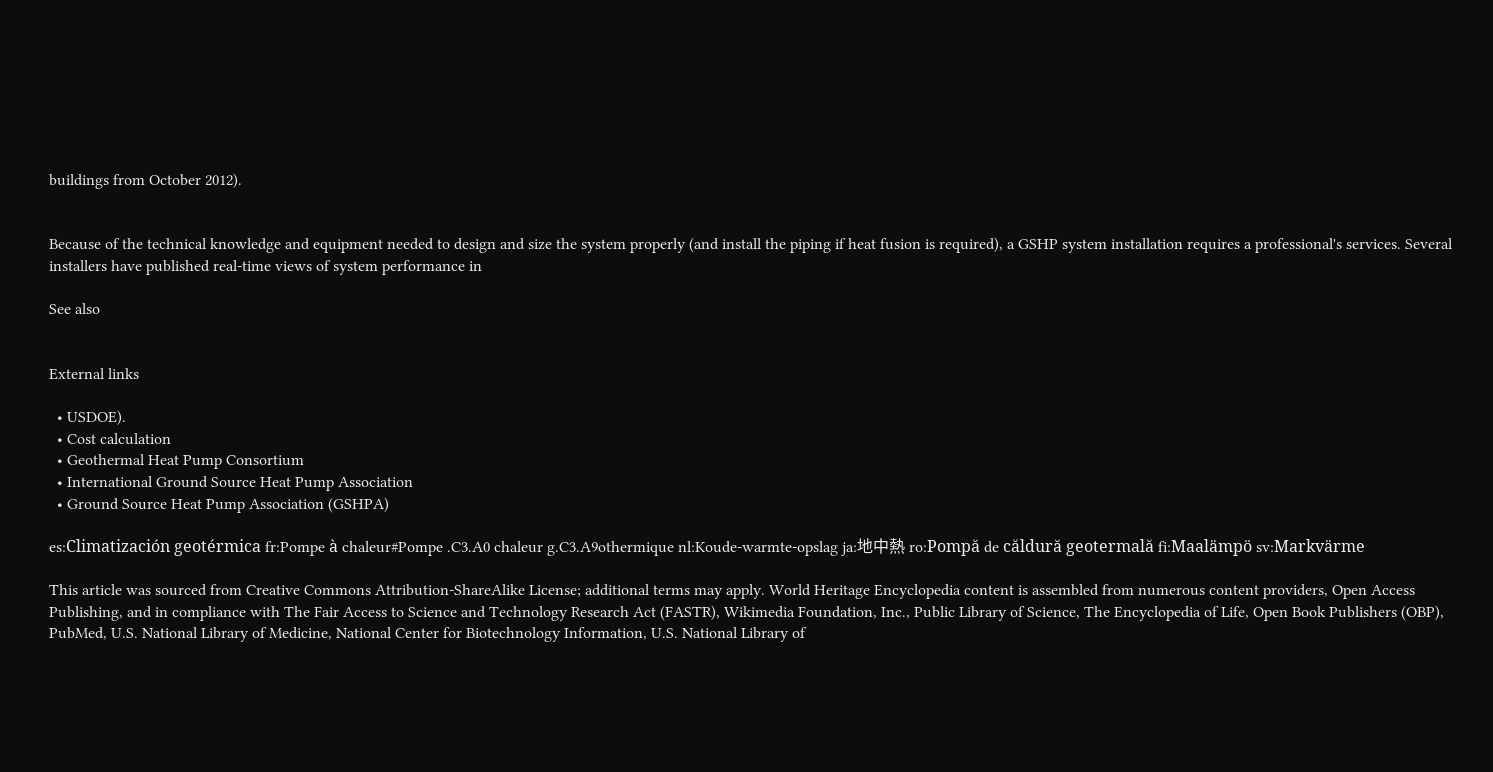buildings from October 2012).


Because of the technical knowledge and equipment needed to design and size the system properly (and install the piping if heat fusion is required), a GSHP system installation requires a professional's services. Several installers have published real-time views of system performance in

See also


External links

  • USDOE).
  • Cost calculation
  • Geothermal Heat Pump Consortium
  • International Ground Source Heat Pump Association
  • Ground Source Heat Pump Association (GSHPA)

es:Climatización geotérmica fr:Pompe à chaleur#Pompe .C3.A0 chaleur g.C3.A9othermique nl:Koude-warmte-opslag ja:地中熱 ro:Pompă de căldură geotermală fi:Maalämpö sv:Markvärme

This article was sourced from Creative Commons Attribution-ShareAlike License; additional terms may apply. World Heritage Encyclopedia content is assembled from numerous content providers, Open Access Publishing, and in compliance with The Fair Access to Science and Technology Research Act (FASTR), Wikimedia Foundation, Inc., Public Library of Science, The Encyclopedia of Life, Open Book Publishers (OBP), PubMed, U.S. National Library of Medicine, National Center for Biotechnology Information, U.S. National Library of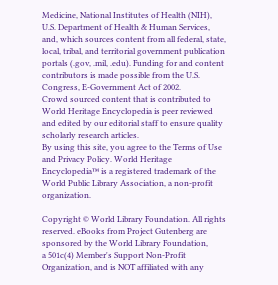Medicine, National Institutes of Health (NIH), U.S. Department of Health & Human Services, and, which sources content from all federal, state, local, tribal, and territorial government publication portals (.gov, .mil, .edu). Funding for and content contributors is made possible from the U.S. Congress, E-Government Act of 2002.
Crowd sourced content that is contributed to World Heritage Encyclopedia is peer reviewed and edited by our editorial staff to ensure quality scholarly research articles.
By using this site, you agree to the Terms of Use and Privacy Policy. World Heritage Encyclopedia™ is a registered trademark of the World Public Library Association, a non-profit organization.

Copyright © World Library Foundation. All rights reserved. eBooks from Project Gutenberg are sponsored by the World Library Foundation,
a 501c(4) Member's Support Non-Profit Organization, and is NOT affiliated with any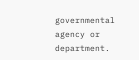governmental agency or department.